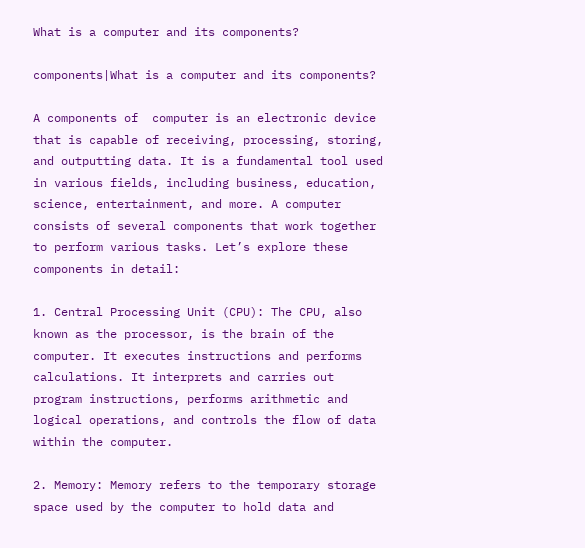What is a computer and its components?

components|What is a computer and its components?

A components of  computer is an electronic device that is capable of receiving, processing, storing, and outputting data. It is a fundamental tool used in various fields, including business, education, science, entertainment, and more. A computer consists of several components that work together to perform various tasks. Let’s explore these components in detail:

1. Central Processing Unit (CPU): The CPU, also known as the processor, is the brain of the computer. It executes instructions and performs calculations. It interprets and carries out program instructions, performs arithmetic and logical operations, and controls the flow of data within the computer.

2. Memory: Memory refers to the temporary storage space used by the computer to hold data and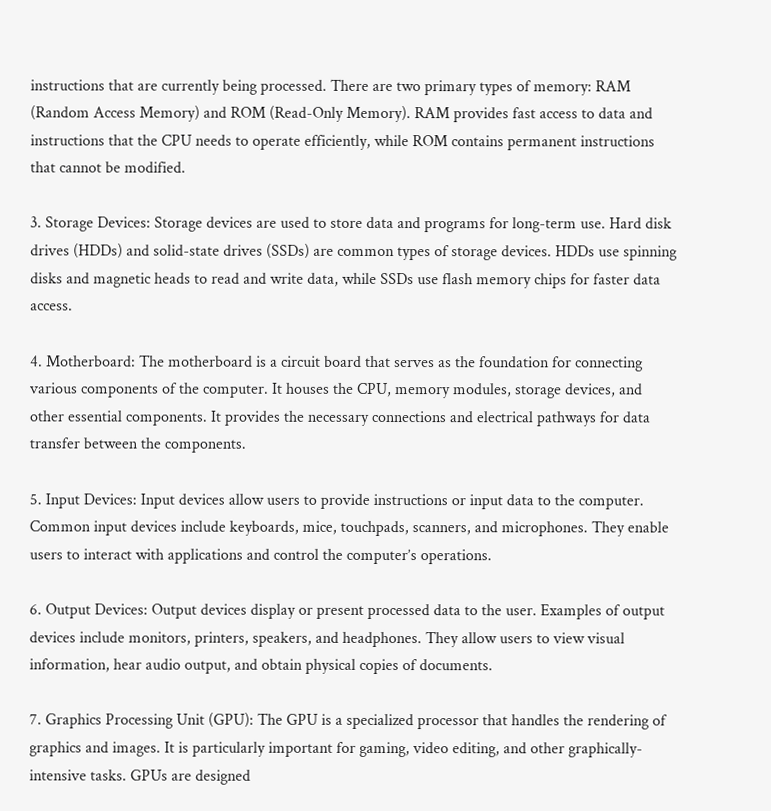instructions that are currently being processed. There are two primary types of memory: RAM (Random Access Memory) and ROM (Read-Only Memory). RAM provides fast access to data and instructions that the CPU needs to operate efficiently, while ROM contains permanent instructions that cannot be modified.

3. Storage Devices: Storage devices are used to store data and programs for long-term use. Hard disk drives (HDDs) and solid-state drives (SSDs) are common types of storage devices. HDDs use spinning disks and magnetic heads to read and write data, while SSDs use flash memory chips for faster data access.

4. Motherboard: The motherboard is a circuit board that serves as the foundation for connecting various components of the computer. It houses the CPU, memory modules, storage devices, and other essential components. It provides the necessary connections and electrical pathways for data transfer between the components.

5. Input Devices: Input devices allow users to provide instructions or input data to the computer. Common input devices include keyboards, mice, touchpads, scanners, and microphones. They enable users to interact with applications and control the computer’s operations.

6. Output Devices: Output devices display or present processed data to the user. Examples of output devices include monitors, printers, speakers, and headphones. They allow users to view visual information, hear audio output, and obtain physical copies of documents.

7. Graphics Processing Unit (GPU): The GPU is a specialized processor that handles the rendering of graphics and images. It is particularly important for gaming, video editing, and other graphically-intensive tasks. GPUs are designed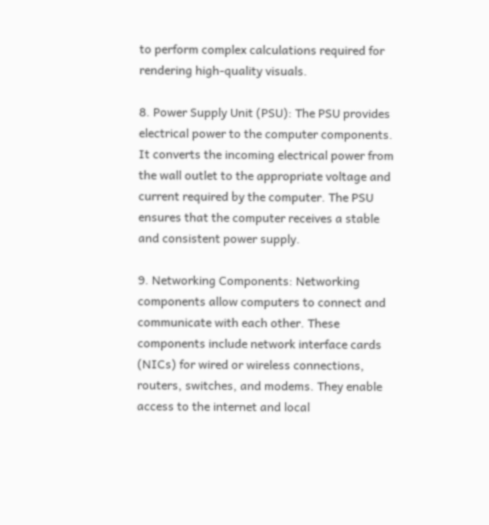to perform complex calculations required for rendering high-quality visuals.

8. Power Supply Unit (PSU): The PSU provides electrical power to the computer components. It converts the incoming electrical power from the wall outlet to the appropriate voltage and current required by the computer. The PSU ensures that the computer receives a stable and consistent power supply.

9. Networking Components: Networking components allow computers to connect and communicate with each other. These components include network interface cards (NICs) for wired or wireless connections, routers, switches, and modems. They enable access to the internet and local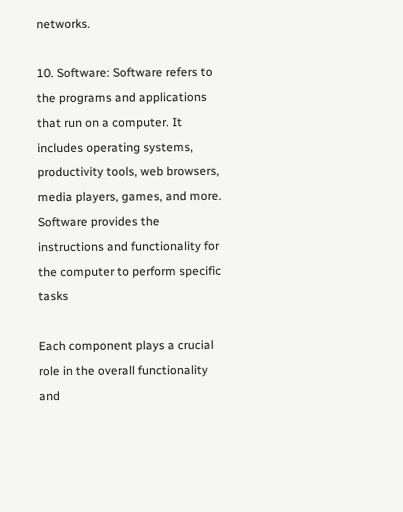networks.

10. Software: Software refers to the programs and applications that run on a computer. It includes operating systems, productivity tools, web browsers, media players, games, and more. Software provides the instructions and functionality for the computer to perform specific tasks

Each component plays a crucial role in the overall functionality and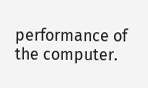performance of the computer.